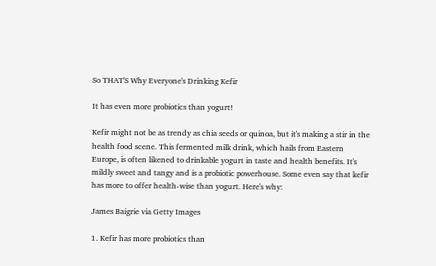So THAT'S Why Everyone's Drinking Kefir

It has even more probiotics than yogurt!

Kefir might not be as trendy as chia seeds or quinoa, but it's making a stir in the health food scene. This fermented milk drink, which hails from Eastern Europe, is often likened to drinkable yogurt in taste and health benefits. It's mildly sweet and tangy and is a probiotic powerhouse. Some even say that kefir has more to offer health-wise than yogurt. Here's why:

James Baigrie via Getty Images

1. Kefir has more probiotics than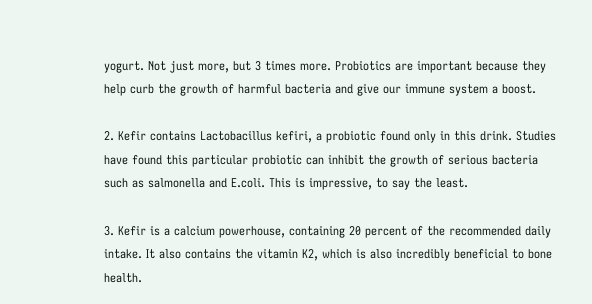yogurt. Not just more, but 3 times more. Probiotics are important because they help curb the growth of harmful bacteria and give our immune system a boost.

2. Kefir contains Lactobacillus kefiri, a probiotic found only in this drink. Studies have found this particular probiotic can inhibit the growth of serious bacteria such as salmonella and E.coli. This is impressive, to say the least.

3. Kefir is a calcium powerhouse, containing 20 percent of the recommended daily intake. It also contains the vitamin K2, which is also incredibly beneficial to bone health.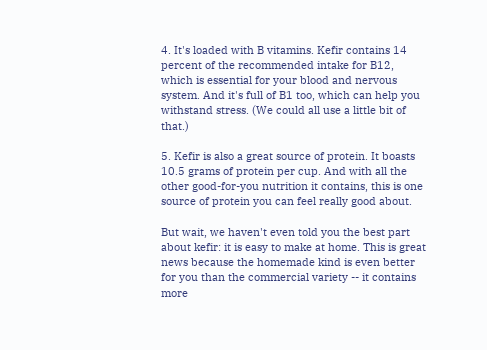4. It's loaded with B vitamins. Kefir contains 14 percent of the recommended intake for B12, which is essential for your blood and nervous system. And it's full of B1 too, which can help you withstand stress. (We could all use a little bit of that.)

5. Kefir is also a great source of protein. It boasts 10.5 grams of protein per cup. And with all the other good-for-you nutrition it contains, this is one source of protein you can feel really good about.

But wait, we haven't even told you the best part about kefir: it is easy to make at home. This is great news because the homemade kind is even better for you than the commercial variety -- it contains more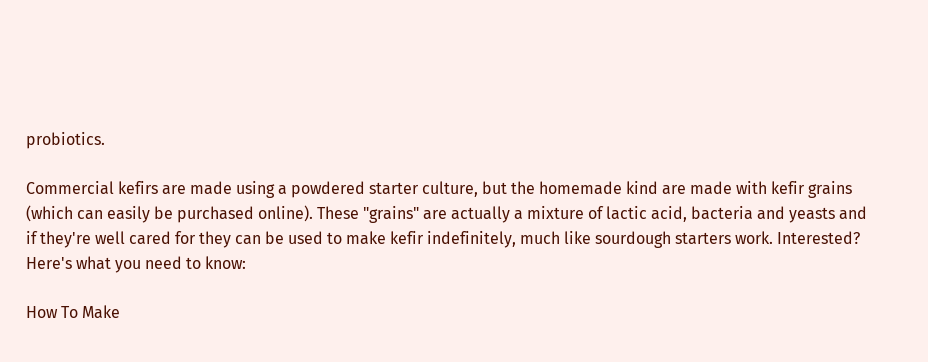probiotics.

Commercial kefirs are made using a powdered starter culture, but the homemade kind are made with kefir grains (which can easily be purchased online). These "grains" are actually a mixture of lactic acid, bacteria and yeasts and if they're well cared for they can be used to make kefir indefinitely, much like sourdough starters work. Interested? Here's what you need to know:

How To Make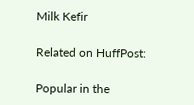Milk Kefir

Related on HuffPost:

Popular in the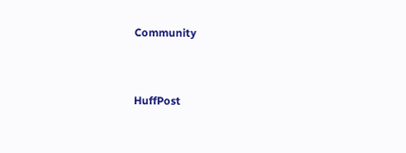Community


HuffPost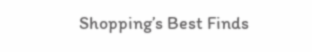Shopping’s Best Finds